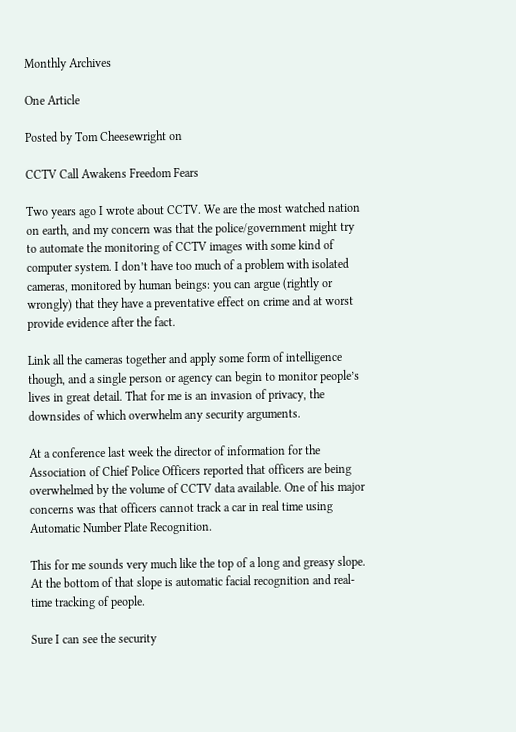Monthly Archives

One Article

Posted by Tom Cheesewright on

CCTV Call Awakens Freedom Fears

Two years ago I wrote about CCTV. We are the most watched nation on earth, and my concern was that the police/government might try to automate the monitoring of CCTV images with some kind of computer system. I don’t have too much of a problem with isolated cameras, monitored by human beings: you can argue (rightly or wrongly) that they have a preventative effect on crime and at worst provide evidence after the fact.

Link all the cameras together and apply some form of intelligence though, and a single person or agency can begin to monitor people’s lives in great detail. That for me is an invasion of privacy, the downsides of which overwhelm any security arguments.

At a conference last week the director of information for the Association of Chief Police Officers reported that officers are being overwhelmed by the volume of CCTV data available. One of his major concerns was that officers cannot track a car in real time using Automatic Number Plate Recognition.

This for me sounds very much like the top of a long and greasy slope. At the bottom of that slope is automatic facial recognition and real-time tracking of people.

Sure I can see the security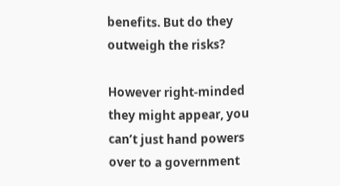benefits. But do they outweigh the risks?

However right-minded they might appear, you can’t just hand powers over to a government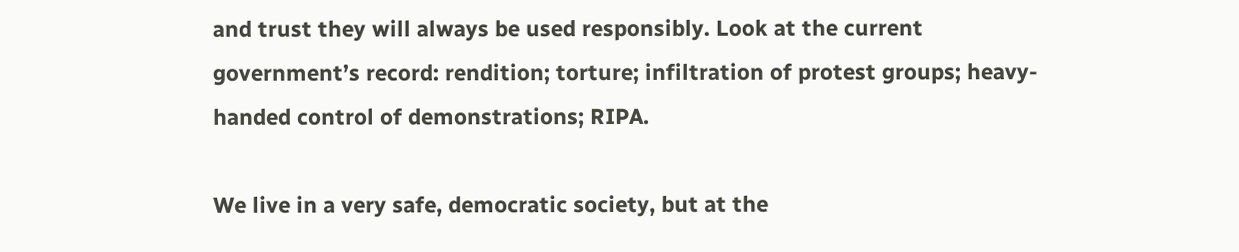and trust they will always be used responsibly. Look at the current government’s record: rendition; torture; infiltration of protest groups; heavy-handed control of demonstrations; RIPA.

We live in a very safe, democratic society, but at the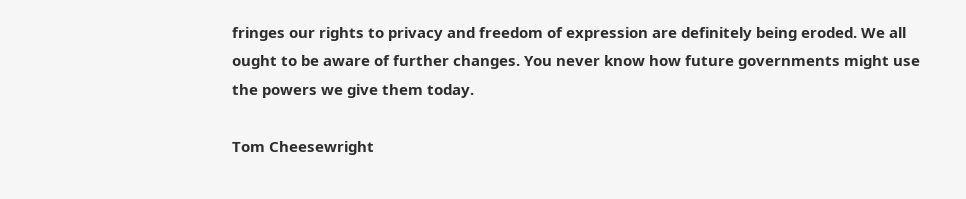fringes our rights to privacy and freedom of expression are definitely being eroded. We all ought to be aware of further changes. You never know how future governments might use the powers we give them today.

Tom Cheesewright